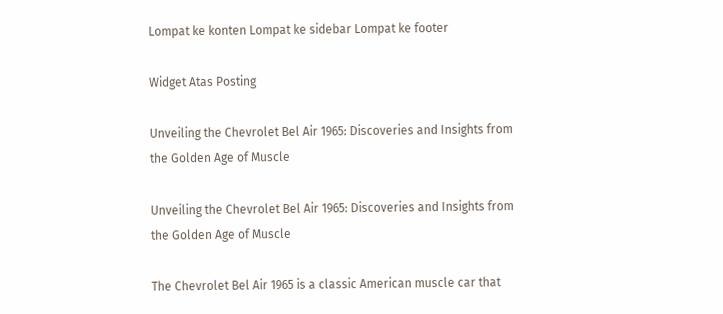Lompat ke konten Lompat ke sidebar Lompat ke footer

Widget Atas Posting

Unveiling the Chevrolet Bel Air 1965: Discoveries and Insights from the Golden Age of Muscle

Unveiling the Chevrolet Bel Air 1965: Discoveries and Insights from the Golden Age of Muscle

The Chevrolet Bel Air 1965 is a classic American muscle car that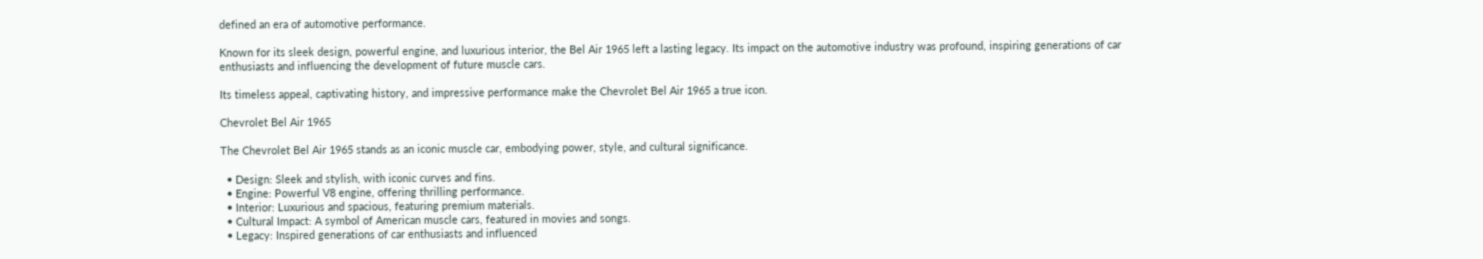defined an era of automotive performance.

Known for its sleek design, powerful engine, and luxurious interior, the Bel Air 1965 left a lasting legacy. Its impact on the automotive industry was profound, inspiring generations of car enthusiasts and influencing the development of future muscle cars.

Its timeless appeal, captivating history, and impressive performance make the Chevrolet Bel Air 1965 a true icon.

Chevrolet Bel Air 1965

The Chevrolet Bel Air 1965 stands as an iconic muscle car, embodying power, style, and cultural significance.

  • Design: Sleek and stylish, with iconic curves and fins.
  • Engine: Powerful V8 engine, offering thrilling performance.
  • Interior: Luxurious and spacious, featuring premium materials.
  • Cultural Impact: A symbol of American muscle cars, featured in movies and songs.
  • Legacy: Inspired generations of car enthusiasts and influenced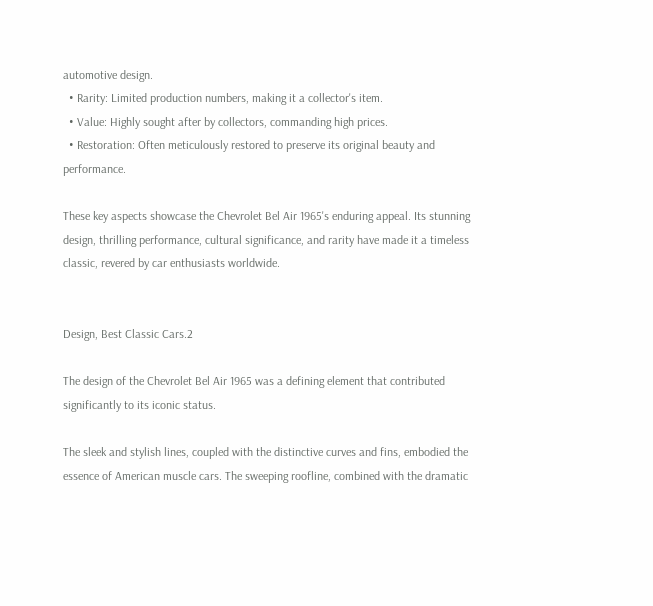automotive design.
  • Rarity: Limited production numbers, making it a collector's item.
  • Value: Highly sought after by collectors, commanding high prices.
  • Restoration: Often meticulously restored to preserve its original beauty and performance.

These key aspects showcase the Chevrolet Bel Air 1965's enduring appeal. Its stunning design, thrilling performance, cultural significance, and rarity have made it a timeless classic, revered by car enthusiasts worldwide.


Design, Best Classic Cars.2

The design of the Chevrolet Bel Air 1965 was a defining element that contributed significantly to its iconic status.

The sleek and stylish lines, coupled with the distinctive curves and fins, embodied the essence of American muscle cars. The sweeping roofline, combined with the dramatic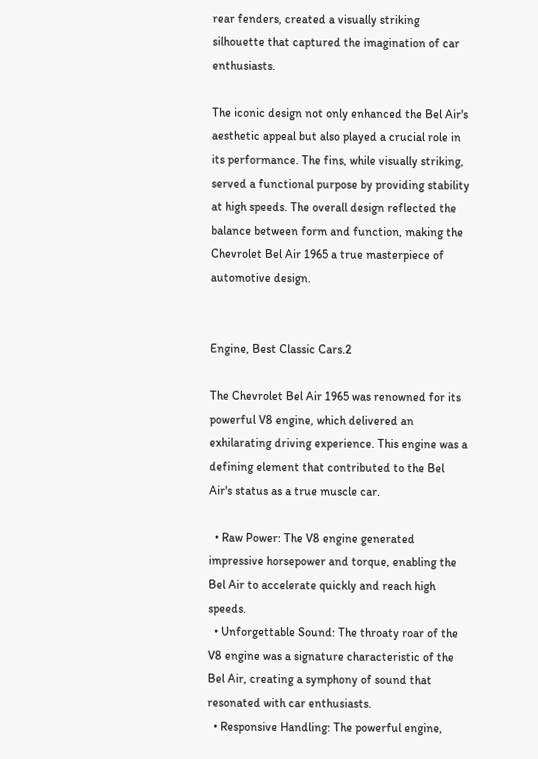rear fenders, created a visually striking silhouette that captured the imagination of car enthusiasts.

The iconic design not only enhanced the Bel Air's aesthetic appeal but also played a crucial role in its performance. The fins, while visually striking, served a functional purpose by providing stability at high speeds. The overall design reflected the balance between form and function, making the Chevrolet Bel Air 1965 a true masterpiece of automotive design.


Engine, Best Classic Cars.2

The Chevrolet Bel Air 1965 was renowned for its powerful V8 engine, which delivered an exhilarating driving experience. This engine was a defining element that contributed to the Bel Air's status as a true muscle car.

  • Raw Power: The V8 engine generated impressive horsepower and torque, enabling the Bel Air to accelerate quickly and reach high speeds.
  • Unforgettable Sound: The throaty roar of the V8 engine was a signature characteristic of the Bel Air, creating a symphony of sound that resonated with car enthusiasts.
  • Responsive Handling: The powerful engine,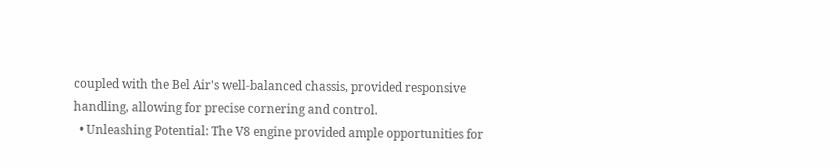coupled with the Bel Air's well-balanced chassis, provided responsive handling, allowing for precise cornering and control.
  • Unleashing Potential: The V8 engine provided ample opportunities for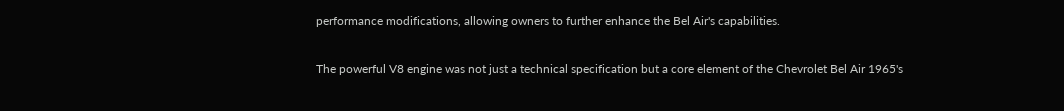performance modifications, allowing owners to further enhance the Bel Air's capabilities.

The powerful V8 engine was not just a technical specification but a core element of the Chevrolet Bel Air 1965's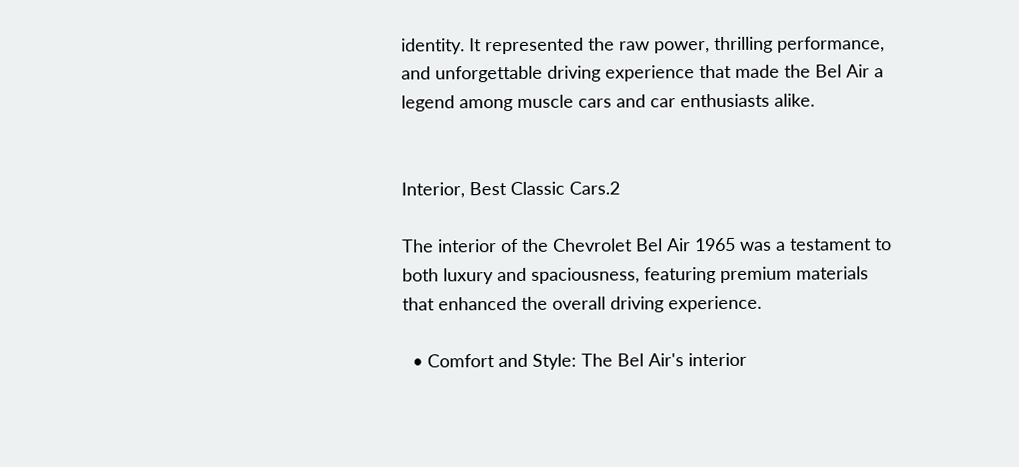identity. It represented the raw power, thrilling performance, and unforgettable driving experience that made the Bel Air a legend among muscle cars and car enthusiasts alike.


Interior, Best Classic Cars.2

The interior of the Chevrolet Bel Air 1965 was a testament to both luxury and spaciousness, featuring premium materials that enhanced the overall driving experience.

  • Comfort and Style: The Bel Air's interior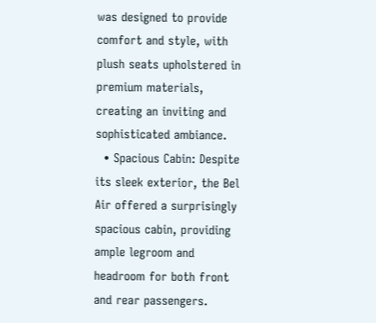was designed to provide comfort and style, with plush seats upholstered in premium materials, creating an inviting and sophisticated ambiance.
  • Spacious Cabin: Despite its sleek exterior, the Bel Air offered a surprisingly spacious cabin, providing ample legroom and headroom for both front and rear passengers.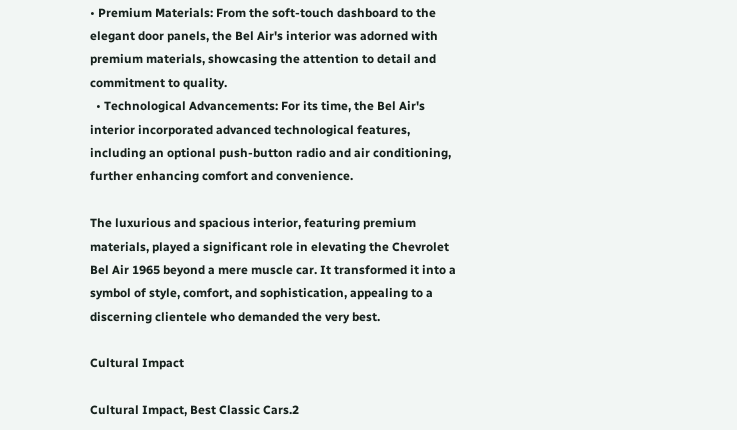• Premium Materials: From the soft-touch dashboard to the elegant door panels, the Bel Air's interior was adorned with premium materials, showcasing the attention to detail and commitment to quality.
  • Technological Advancements: For its time, the Bel Air's interior incorporated advanced technological features, including an optional push-button radio and air conditioning, further enhancing comfort and convenience.

The luxurious and spacious interior, featuring premium materials, played a significant role in elevating the Chevrolet Bel Air 1965 beyond a mere muscle car. It transformed it into a symbol of style, comfort, and sophistication, appealing to a discerning clientele who demanded the very best.

Cultural Impact

Cultural Impact, Best Classic Cars.2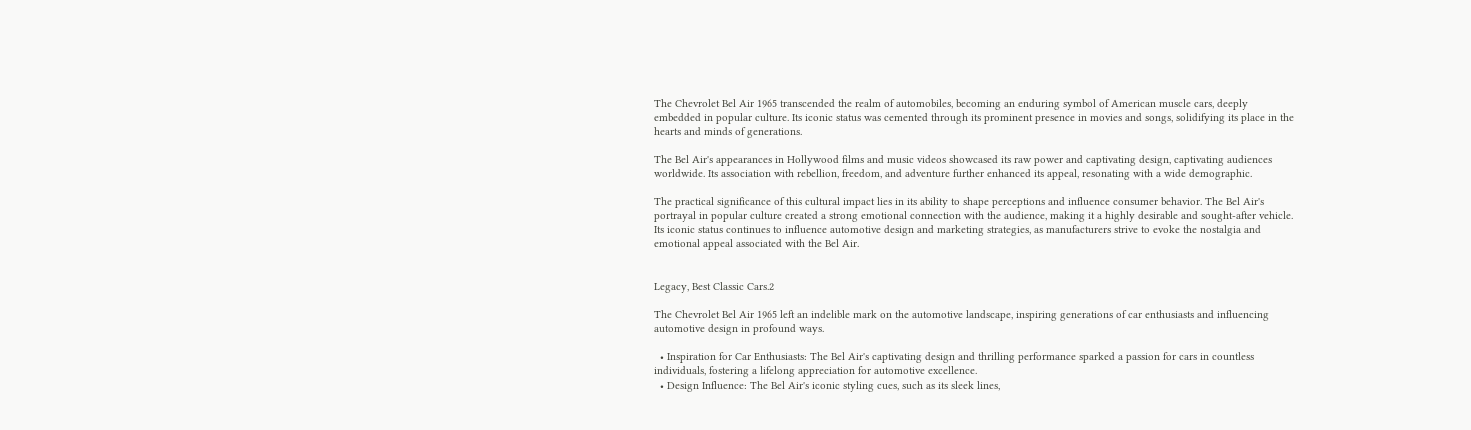The Chevrolet Bel Air 1965 transcended the realm of automobiles, becoming an enduring symbol of American muscle cars, deeply embedded in popular culture. Its iconic status was cemented through its prominent presence in movies and songs, solidifying its place in the hearts and minds of generations.

The Bel Air's appearances in Hollywood films and music videos showcased its raw power and captivating design, captivating audiences worldwide. Its association with rebellion, freedom, and adventure further enhanced its appeal, resonating with a wide demographic.

The practical significance of this cultural impact lies in its ability to shape perceptions and influence consumer behavior. The Bel Air's portrayal in popular culture created a strong emotional connection with the audience, making it a highly desirable and sought-after vehicle. Its iconic status continues to influence automotive design and marketing strategies, as manufacturers strive to evoke the nostalgia and emotional appeal associated with the Bel Air.


Legacy, Best Classic Cars.2

The Chevrolet Bel Air 1965 left an indelible mark on the automotive landscape, inspiring generations of car enthusiasts and influencing automotive design in profound ways.

  • Inspiration for Car Enthusiasts: The Bel Air's captivating design and thrilling performance sparked a passion for cars in countless individuals, fostering a lifelong appreciation for automotive excellence.
  • Design Influence: The Bel Air's iconic styling cues, such as its sleek lines,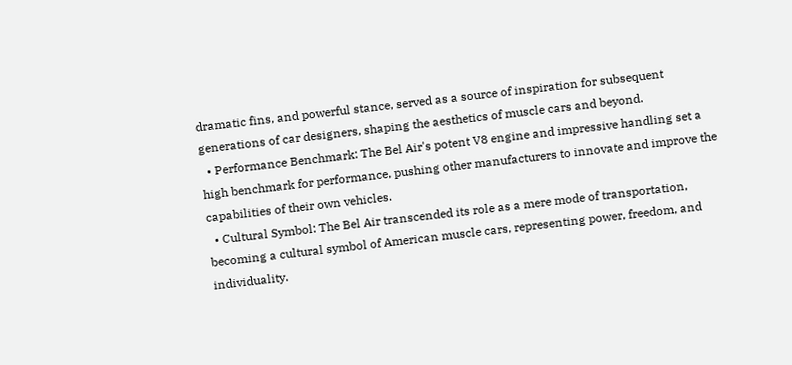dramatic fins, and powerful stance, served as a source of inspiration for subsequent generations of car designers, shaping the aesthetics of muscle cars and beyond.
  • Performance Benchmark: The Bel Air's potent V8 engine and impressive handling set a high benchmark for performance, pushing other manufacturers to innovate and improve the capabilities of their own vehicles.
  • Cultural Symbol: The Bel Air transcended its role as a mere mode of transportation, becoming a cultural symbol of American muscle cars, representing power, freedom, and individuality.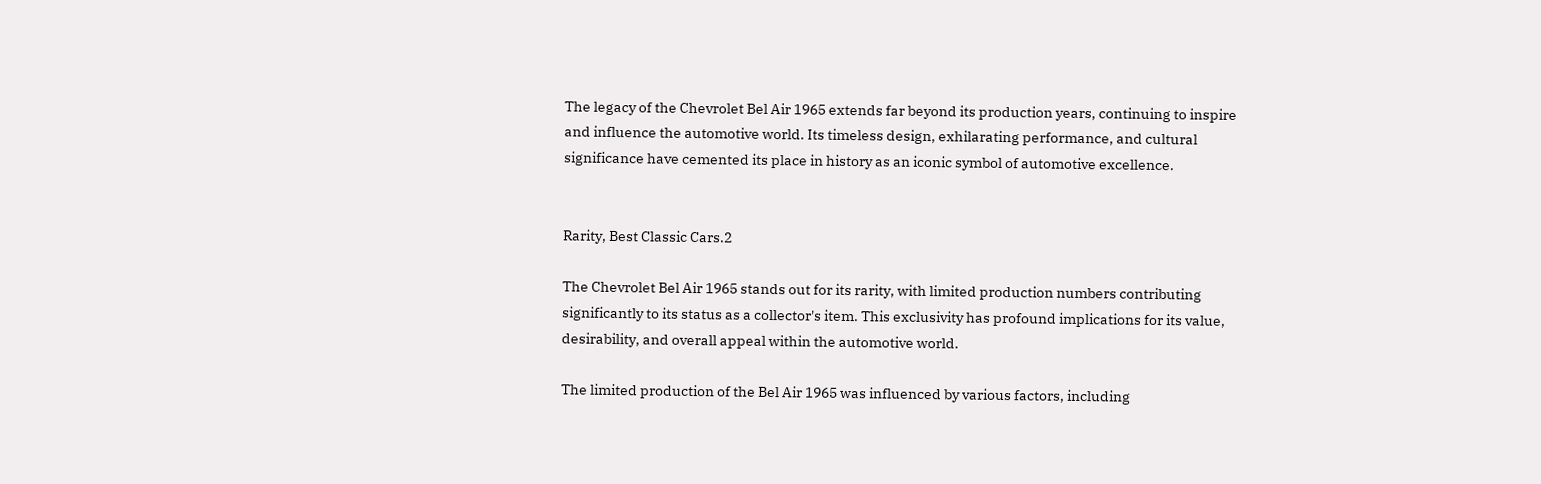The legacy of the Chevrolet Bel Air 1965 extends far beyond its production years, continuing to inspire and influence the automotive world. Its timeless design, exhilarating performance, and cultural significance have cemented its place in history as an iconic symbol of automotive excellence.


Rarity, Best Classic Cars.2

The Chevrolet Bel Air 1965 stands out for its rarity, with limited production numbers contributing significantly to its status as a collector's item. This exclusivity has profound implications for its value, desirability, and overall appeal within the automotive world.

The limited production of the Bel Air 1965 was influenced by various factors, including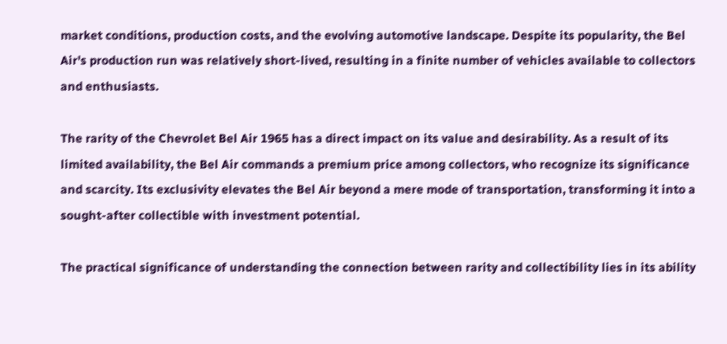market conditions, production costs, and the evolving automotive landscape. Despite its popularity, the Bel Air's production run was relatively short-lived, resulting in a finite number of vehicles available to collectors and enthusiasts.

The rarity of the Chevrolet Bel Air 1965 has a direct impact on its value and desirability. As a result of its limited availability, the Bel Air commands a premium price among collectors, who recognize its significance and scarcity. Its exclusivity elevates the Bel Air beyond a mere mode of transportation, transforming it into a sought-after collectible with investment potential.

The practical significance of understanding the connection between rarity and collectibility lies in its ability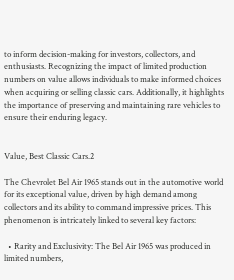to inform decision-making for investors, collectors, and enthusiasts. Recognizing the impact of limited production numbers on value allows individuals to make informed choices when acquiring or selling classic cars. Additionally, it highlights the importance of preserving and maintaining rare vehicles to ensure their enduring legacy.


Value, Best Classic Cars.2

The Chevrolet Bel Air 1965 stands out in the automotive world for its exceptional value, driven by high demand among collectors and its ability to command impressive prices. This phenomenon is intricately linked to several key factors:

  • Rarity and Exclusivity: The Bel Air 1965 was produced in limited numbers,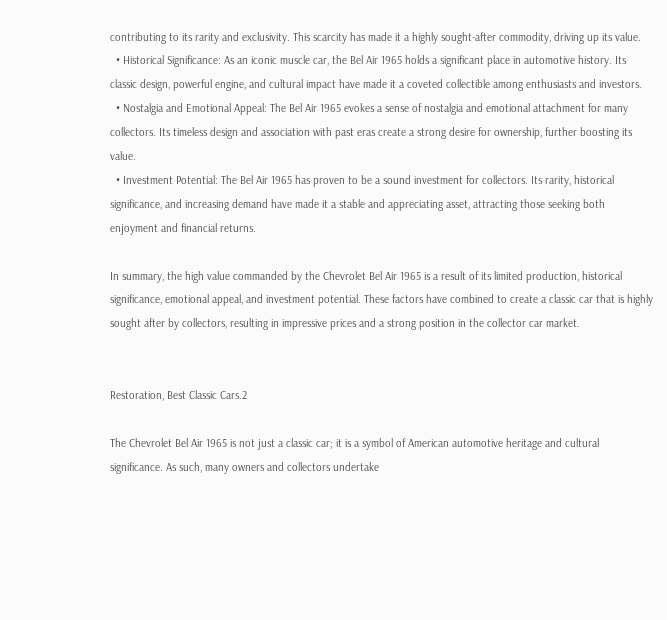contributing to its rarity and exclusivity. This scarcity has made it a highly sought-after commodity, driving up its value.
  • Historical Significance: As an iconic muscle car, the Bel Air 1965 holds a significant place in automotive history. Its classic design, powerful engine, and cultural impact have made it a coveted collectible among enthusiasts and investors.
  • Nostalgia and Emotional Appeal: The Bel Air 1965 evokes a sense of nostalgia and emotional attachment for many collectors. Its timeless design and association with past eras create a strong desire for ownership, further boosting its value.
  • Investment Potential: The Bel Air 1965 has proven to be a sound investment for collectors. Its rarity, historical significance, and increasing demand have made it a stable and appreciating asset, attracting those seeking both enjoyment and financial returns.

In summary, the high value commanded by the Chevrolet Bel Air 1965 is a result of its limited production, historical significance, emotional appeal, and investment potential. These factors have combined to create a classic car that is highly sought after by collectors, resulting in impressive prices and a strong position in the collector car market.


Restoration, Best Classic Cars.2

The Chevrolet Bel Air 1965 is not just a classic car; it is a symbol of American automotive heritage and cultural significance. As such, many owners and collectors undertake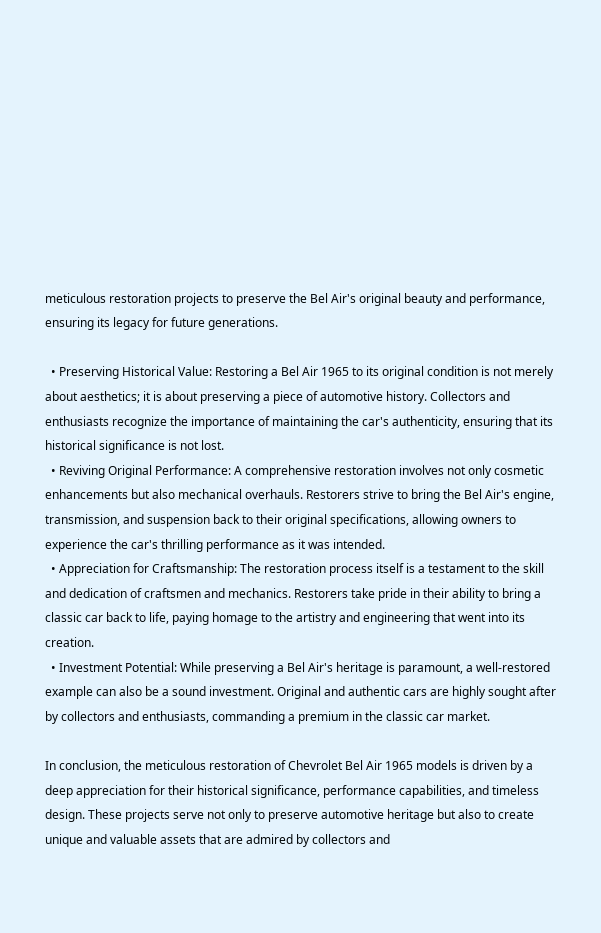meticulous restoration projects to preserve the Bel Air's original beauty and performance, ensuring its legacy for future generations.

  • Preserving Historical Value: Restoring a Bel Air 1965 to its original condition is not merely about aesthetics; it is about preserving a piece of automotive history. Collectors and enthusiasts recognize the importance of maintaining the car's authenticity, ensuring that its historical significance is not lost.
  • Reviving Original Performance: A comprehensive restoration involves not only cosmetic enhancements but also mechanical overhauls. Restorers strive to bring the Bel Air's engine, transmission, and suspension back to their original specifications, allowing owners to experience the car's thrilling performance as it was intended.
  • Appreciation for Craftsmanship: The restoration process itself is a testament to the skill and dedication of craftsmen and mechanics. Restorers take pride in their ability to bring a classic car back to life, paying homage to the artistry and engineering that went into its creation.
  • Investment Potential: While preserving a Bel Air's heritage is paramount, a well-restored example can also be a sound investment. Original and authentic cars are highly sought after by collectors and enthusiasts, commanding a premium in the classic car market.

In conclusion, the meticulous restoration of Chevrolet Bel Air 1965 models is driven by a deep appreciation for their historical significance, performance capabilities, and timeless design. These projects serve not only to preserve automotive heritage but also to create unique and valuable assets that are admired by collectors and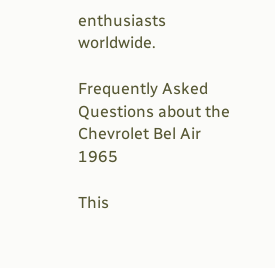enthusiasts worldwide.

Frequently Asked Questions about the Chevrolet Bel Air 1965

This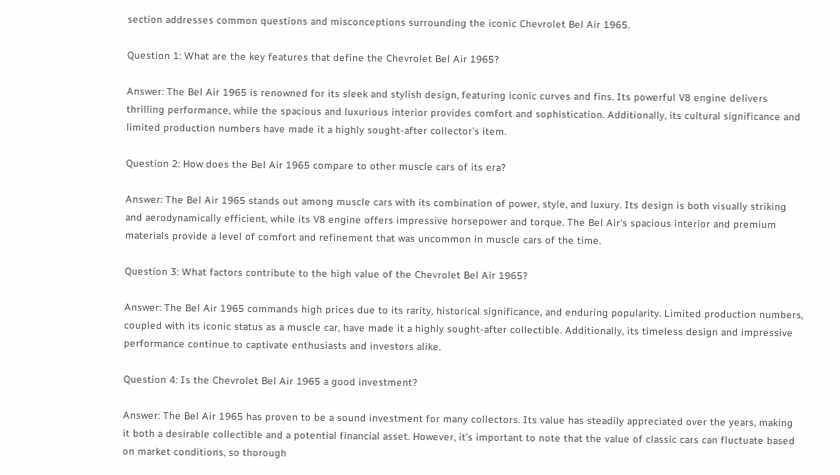section addresses common questions and misconceptions surrounding the iconic Chevrolet Bel Air 1965.

Question 1: What are the key features that define the Chevrolet Bel Air 1965?

Answer: The Bel Air 1965 is renowned for its sleek and stylish design, featuring iconic curves and fins. Its powerful V8 engine delivers thrilling performance, while the spacious and luxurious interior provides comfort and sophistication. Additionally, its cultural significance and limited production numbers have made it a highly sought-after collector's item.

Question 2: How does the Bel Air 1965 compare to other muscle cars of its era?

Answer: The Bel Air 1965 stands out among muscle cars with its combination of power, style, and luxury. Its design is both visually striking and aerodynamically efficient, while its V8 engine offers impressive horsepower and torque. The Bel Air's spacious interior and premium materials provide a level of comfort and refinement that was uncommon in muscle cars of the time.

Question 3: What factors contribute to the high value of the Chevrolet Bel Air 1965?

Answer: The Bel Air 1965 commands high prices due to its rarity, historical significance, and enduring popularity. Limited production numbers, coupled with its iconic status as a muscle car, have made it a highly sought-after collectible. Additionally, its timeless design and impressive performance continue to captivate enthusiasts and investors alike.

Question 4: Is the Chevrolet Bel Air 1965 a good investment?

Answer: The Bel Air 1965 has proven to be a sound investment for many collectors. Its value has steadily appreciated over the years, making it both a desirable collectible and a potential financial asset. However, it's important to note that the value of classic cars can fluctuate based on market conditions, so thorough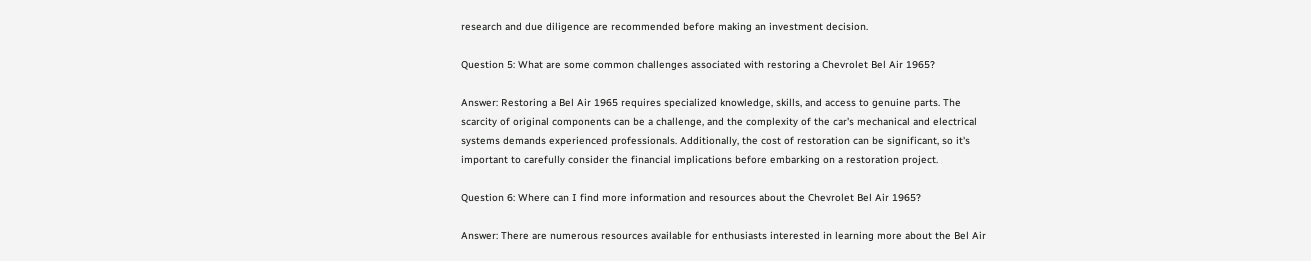research and due diligence are recommended before making an investment decision.

Question 5: What are some common challenges associated with restoring a Chevrolet Bel Air 1965?

Answer: Restoring a Bel Air 1965 requires specialized knowledge, skills, and access to genuine parts. The scarcity of original components can be a challenge, and the complexity of the car's mechanical and electrical systems demands experienced professionals. Additionally, the cost of restoration can be significant, so it's important to carefully consider the financial implications before embarking on a restoration project.

Question 6: Where can I find more information and resources about the Chevrolet Bel Air 1965?

Answer: There are numerous resources available for enthusiasts interested in learning more about the Bel Air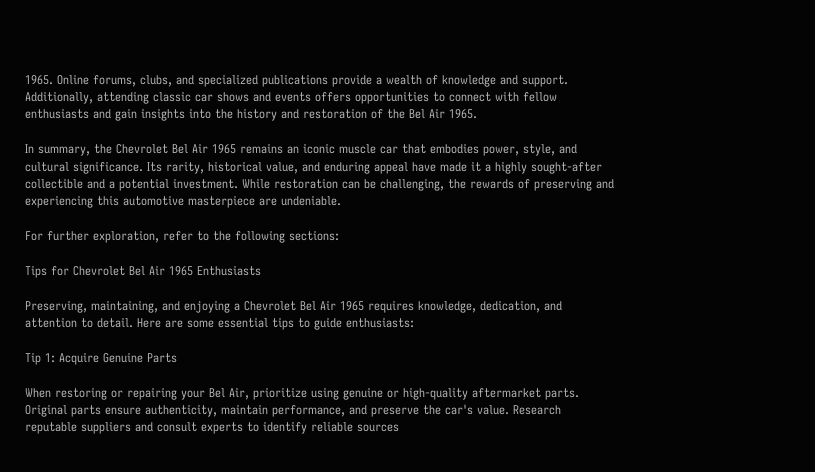1965. Online forums, clubs, and specialized publications provide a wealth of knowledge and support. Additionally, attending classic car shows and events offers opportunities to connect with fellow enthusiasts and gain insights into the history and restoration of the Bel Air 1965.

In summary, the Chevrolet Bel Air 1965 remains an iconic muscle car that embodies power, style, and cultural significance. Its rarity, historical value, and enduring appeal have made it a highly sought-after collectible and a potential investment. While restoration can be challenging, the rewards of preserving and experiencing this automotive masterpiece are undeniable.

For further exploration, refer to the following sections:

Tips for Chevrolet Bel Air 1965 Enthusiasts

Preserving, maintaining, and enjoying a Chevrolet Bel Air 1965 requires knowledge, dedication, and attention to detail. Here are some essential tips to guide enthusiasts:

Tip 1: Acquire Genuine Parts

When restoring or repairing your Bel Air, prioritize using genuine or high-quality aftermarket parts. Original parts ensure authenticity, maintain performance, and preserve the car's value. Research reputable suppliers and consult experts to identify reliable sources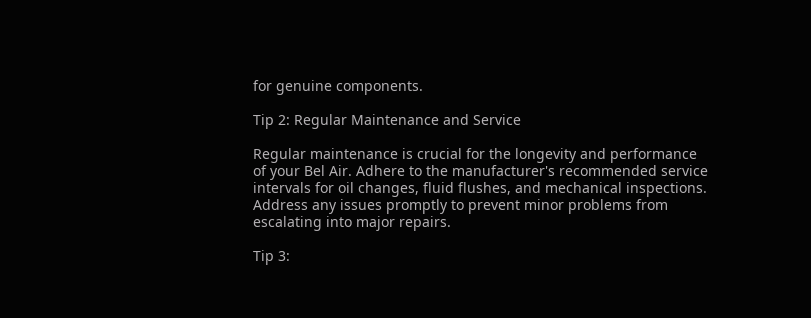for genuine components.

Tip 2: Regular Maintenance and Service

Regular maintenance is crucial for the longevity and performance of your Bel Air. Adhere to the manufacturer's recommended service intervals for oil changes, fluid flushes, and mechanical inspections. Address any issues promptly to prevent minor problems from escalating into major repairs.

Tip 3: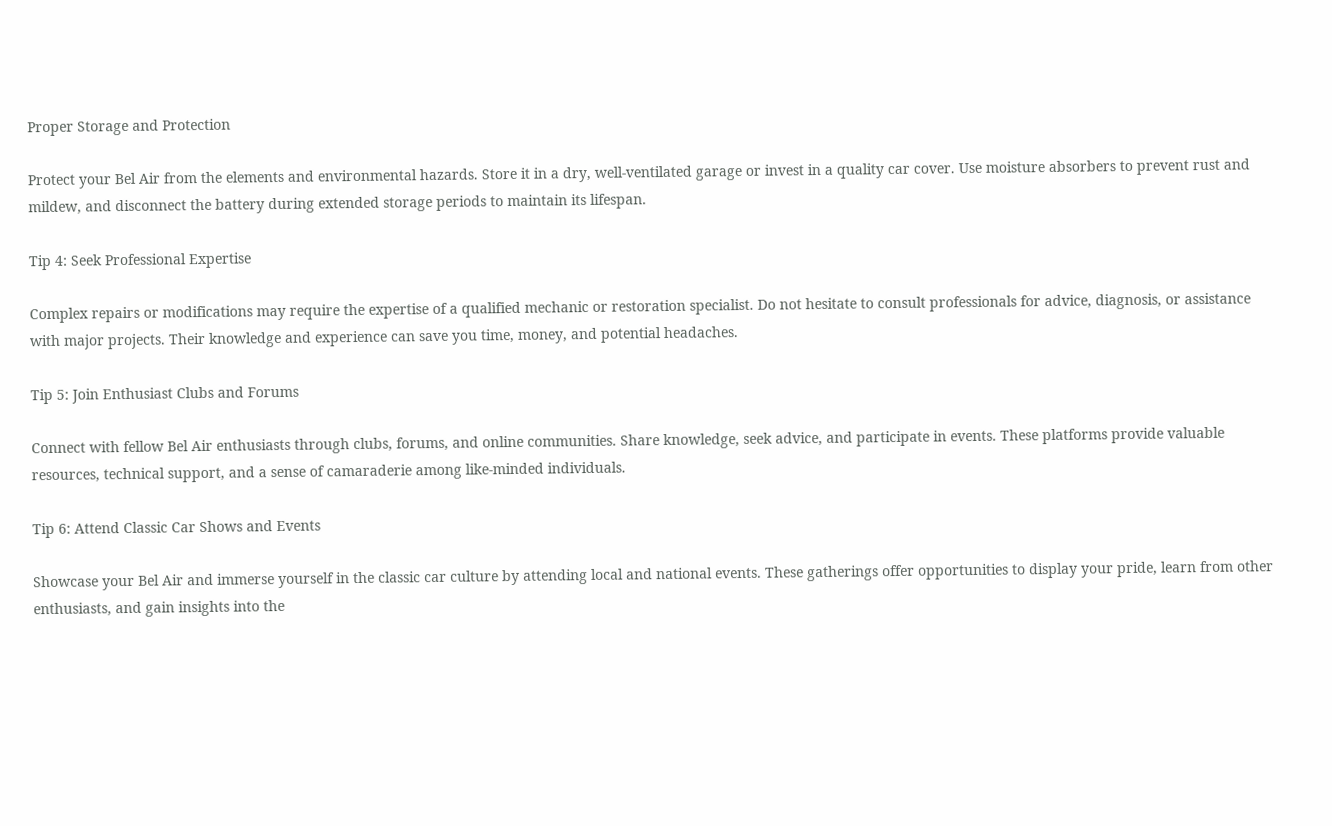Proper Storage and Protection

Protect your Bel Air from the elements and environmental hazards. Store it in a dry, well-ventilated garage or invest in a quality car cover. Use moisture absorbers to prevent rust and mildew, and disconnect the battery during extended storage periods to maintain its lifespan.

Tip 4: Seek Professional Expertise

Complex repairs or modifications may require the expertise of a qualified mechanic or restoration specialist. Do not hesitate to consult professionals for advice, diagnosis, or assistance with major projects. Their knowledge and experience can save you time, money, and potential headaches.

Tip 5: Join Enthusiast Clubs and Forums

Connect with fellow Bel Air enthusiasts through clubs, forums, and online communities. Share knowledge, seek advice, and participate in events. These platforms provide valuable resources, technical support, and a sense of camaraderie among like-minded individuals.

Tip 6: Attend Classic Car Shows and Events

Showcase your Bel Air and immerse yourself in the classic car culture by attending local and national events. These gatherings offer opportunities to display your pride, learn from other enthusiasts, and gain insights into the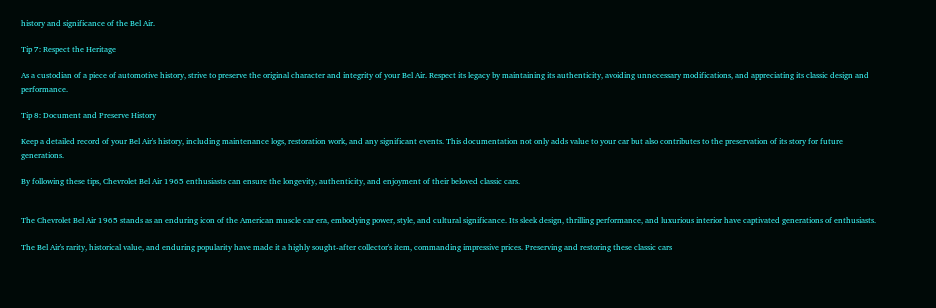history and significance of the Bel Air.

Tip 7: Respect the Heritage

As a custodian of a piece of automotive history, strive to preserve the original character and integrity of your Bel Air. Respect its legacy by maintaining its authenticity, avoiding unnecessary modifications, and appreciating its classic design and performance.

Tip 8: Document and Preserve History

Keep a detailed record of your Bel Air's history, including maintenance logs, restoration work, and any significant events. This documentation not only adds value to your car but also contributes to the preservation of its story for future generations.

By following these tips, Chevrolet Bel Air 1965 enthusiasts can ensure the longevity, authenticity, and enjoyment of their beloved classic cars.


The Chevrolet Bel Air 1965 stands as an enduring icon of the American muscle car era, embodying power, style, and cultural significance. Its sleek design, thrilling performance, and luxurious interior have captivated generations of enthusiasts.

The Bel Air's rarity, historical value, and enduring popularity have made it a highly sought-after collector's item, commanding impressive prices. Preserving and restoring these classic cars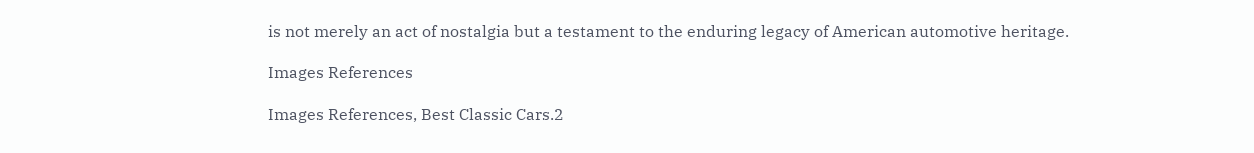is not merely an act of nostalgia but a testament to the enduring legacy of American automotive heritage.

Images References

Images References, Best Classic Cars.2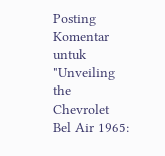Posting Komentar untuk "Unveiling the Chevrolet Bel Air 1965: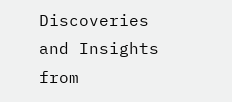Discoveries and Insights from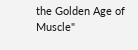the Golden Age of Muscle"